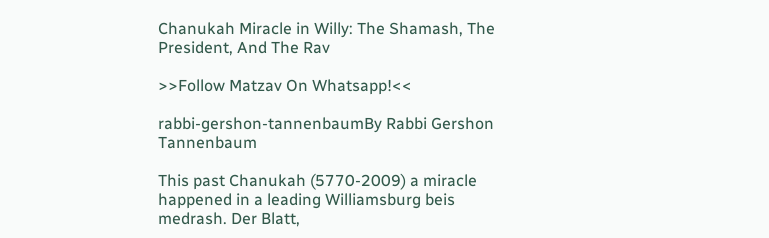Chanukah Miracle in Willy: The Shamash, The President, And The Rav

>>Follow Matzav On Whatsapp!<<

rabbi-gershon-tannenbaumBy Rabbi Gershon Tannenbaum

This past Chanukah (5770-2009) a miracle happened in a leading Williamsburg beis medrash. Der Blatt,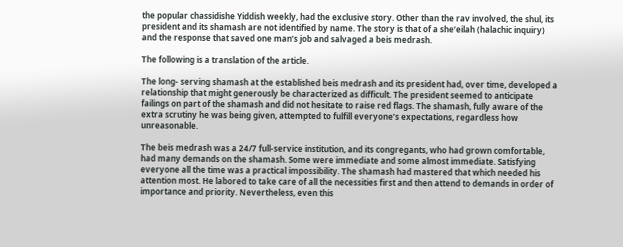the popular chassidishe Yiddish weekly, had the exclusive story. Other than the rav involved, the shul, its president and its shamash are not identified by name. The story is that of a she’eilah (halachic inquiry) and the response that saved one man’s job and salvaged a beis medrash.

The following is a translation of the article.

The long- serving shamash at the established beis medrash and its president had, over time, developed a relationship that might generously be characterized as difficult. The president seemed to anticipate failings on part of the shamash and did not hesitate to raise red flags. The shamash, fully aware of the extra scrutiny he was being given, attempted to fulfill everyone’s expectations, regardless how unreasonable.

The beis medrash was a 24/7 full-service institution, and its congregants, who had grown comfortable, had many demands on the shamash. Some were immediate and some almost immediate. Satisfying everyone all the time was a practical impossibility. The shamash had mastered that which needed his attention most. He labored to take care of all the necessities first and then attend to demands in order of importance and priority. Nevertheless, even this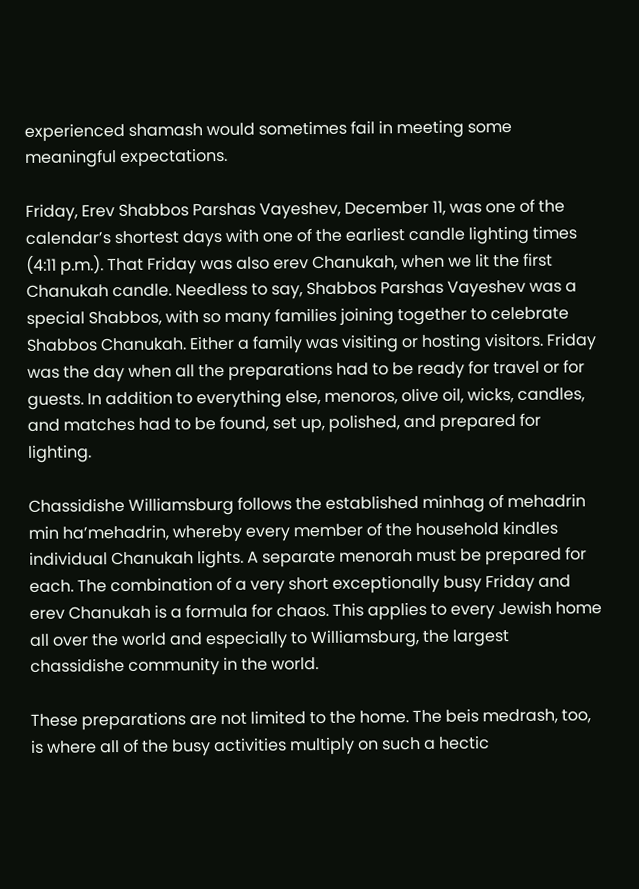experienced shamash would sometimes fail in meeting some meaningful expectations.

Friday, Erev Shabbos Parshas Vayeshev, December 11, was one of the calendar’s shortest days with one of the earliest candle lighting times (4:11 p.m.). That Friday was also erev Chanukah, when we lit the first Chanukah candle. Needless to say, Shabbos Parshas Vayeshev was a special Shabbos, with so many families joining together to celebrate Shabbos Chanukah. Either a family was visiting or hosting visitors. Friday was the day when all the preparations had to be ready for travel or for guests. In addition to everything else, menoros, olive oil, wicks, candles, and matches had to be found, set up, polished, and prepared for lighting.

Chassidishe Williamsburg follows the established minhag of mehadrin min ha’mehadrin, whereby every member of the household kindles individual Chanukah lights. A separate menorah must be prepared for each. The combination of a very short exceptionally busy Friday and erev Chanukah is a formula for chaos. This applies to every Jewish home all over the world and especially to Williamsburg, the largest chassidishe community in the world.

These preparations are not limited to the home. The beis medrash, too, is where all of the busy activities multiply on such a hectic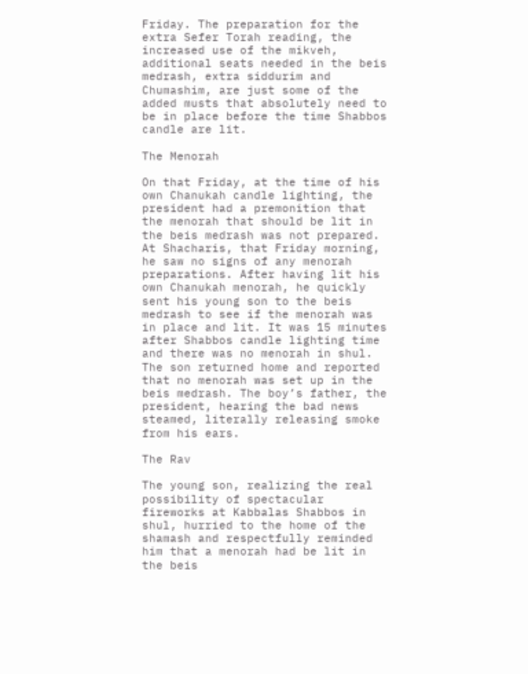Friday. The preparation for the extra Sefer Torah reading, the increased use of the mikveh, additional seats needed in the beis medrash, extra siddurim and Chumashim, are just some of the added musts that absolutely need to be in place before the time Shabbos candle are lit.

The Menorah

On that Friday, at the time of his own Chanukah candle lighting, the president had a premonition that the menorah that should be lit in the beis medrash was not prepared. At Shacharis, that Friday morning, he saw no signs of any menorah preparations. After having lit his own Chanukah menorah, he quickly sent his young son to the beis medrash to see if the menorah was in place and lit. It was 15 minutes after Shabbos candle lighting time and there was no menorah in shul. The son returned home and reported that no menorah was set up in the beis medrash. The boy’s father, the president, hearing the bad news steamed, literally releasing smoke from his ears.

The Rav

The young son, realizing the real possibility of spectacular fireworks at Kabbalas Shabbos in shul, hurried to the home of the shamash and respectfully reminded him that a menorah had be lit in the beis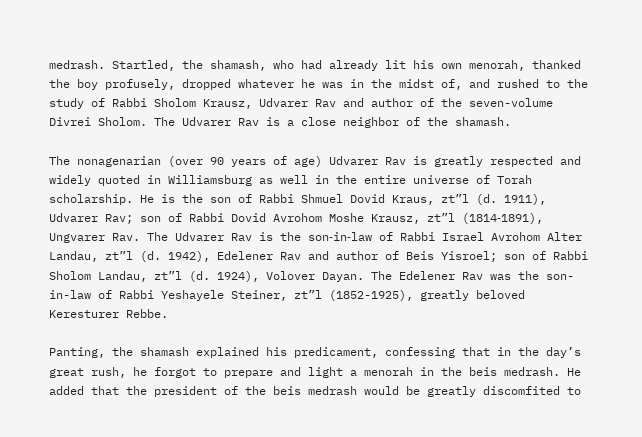medrash. Startled, the shamash, who had already lit his own menorah, thanked the boy profusely, dropped whatever he was in the midst of, and rushed to the study of Rabbi Sholom Krausz, Udvarer Rav and author of the seven-volume Divrei Sholom. The Udvarer Rav is a close neighbor of the shamash.

The nonagenarian (over 90 years of age) Udvarer Rav is greatly respected and widely quoted in Williamsburg as well in the entire universe of Torah scholarship. He is the son of Rabbi Shmuel Dovid Kraus, zt”l (d. 1911), Udvarer Rav; son of Rabbi Dovid Avrohom Moshe Krausz, zt”l (1814‑1891), Ungvarer Rav. The Udvarer Rav is the son‑in‑law of Rabbi Israel Avrohom Alter Landau, zt”l (d. 1942), Edelener Rav and author of Beis Yisroel; son of Rabbi Sholom Landau, zt”l (d. 1924), Volover Dayan. The Edelener Rav was the son-in-law of Rabbi Yeshayele Steiner, zt”l (1852-1925), greatly beloved Keresturer Rebbe.

Panting, the shamash explained his predicament, confessing that in the day’s great rush, he forgot to prepare and light a menorah in the beis medrash. He added that the president of the beis medrash would be greatly discomfited to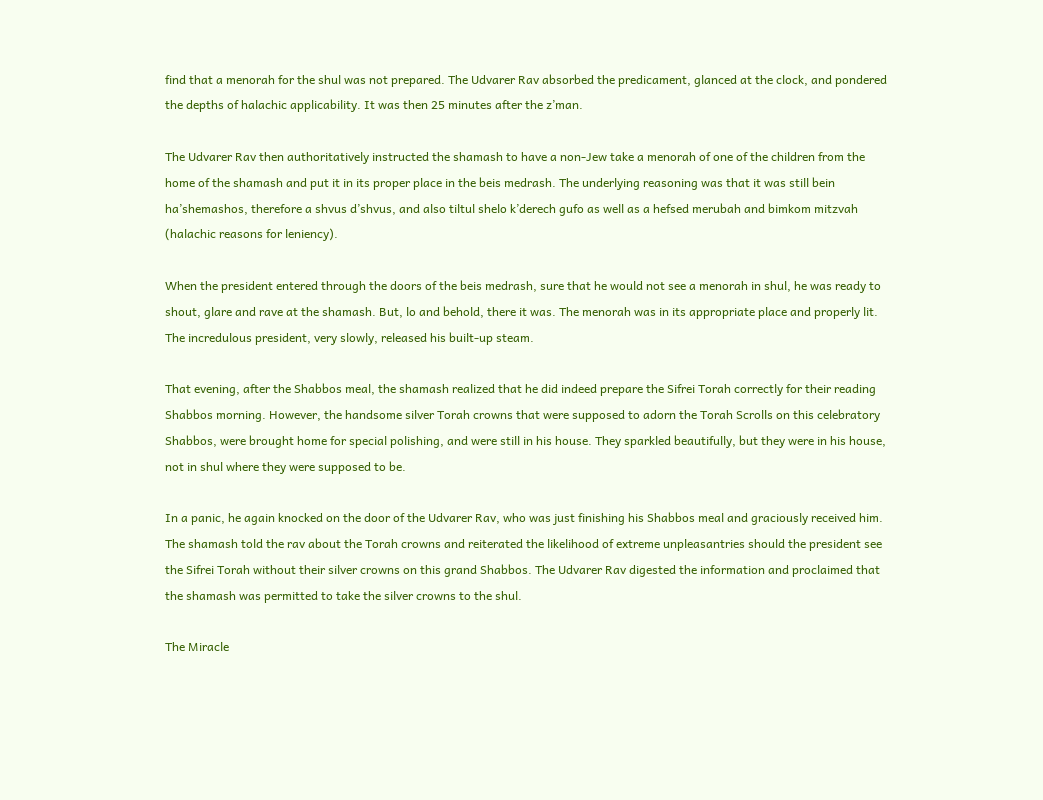find that a menorah for the shul was not prepared. The Udvarer Rav absorbed the predicament, glanced at the clock, and pondered the depths of halachic applicability. It was then 25 minutes after the z’man.

The Udvarer Rav then authoritatively instructed the shamash to have a non-Jew take a menorah of one of the children from the home of the shamash and put it in its proper place in the beis medrash. The underlying reasoning was that it was still bein ha’shemashos, therefore a shvus d’shvus, and also tiltul shelo k’derech gufo as well as a hefsed merubah and bimkom mitzvah (halachic reasons for leniency).

When the president entered through the doors of the beis medrash, sure that he would not see a menorah in shul, he was ready to shout, glare and rave at the shamash. But, lo and behold, there it was. The menorah was in its appropriate place and properly lit. The incredulous president, very slowly, released his built-up steam.

That evening, after the Shabbos meal, the shamash realized that he did indeed prepare the Sifrei Torah correctly for their reading Shabbos morning. However, the handsome silver Torah crowns that were supposed to adorn the Torah Scrolls on this celebratory Shabbos, were brought home for special polishing, and were still in his house. They sparkled beautifully, but they were in his house, not in shul where they were supposed to be.

In a panic, he again knocked on the door of the Udvarer Rav, who was just finishing his Shabbos meal and graciously received him. The shamash told the rav about the Torah crowns and reiterated the likelihood of extreme unpleasantries should the president see the Sifrei Torah without their silver crowns on this grand Shabbos. The Udvarer Rav digested the information and proclaimed that the shamash was permitted to take the silver crowns to the shul.

The Miracle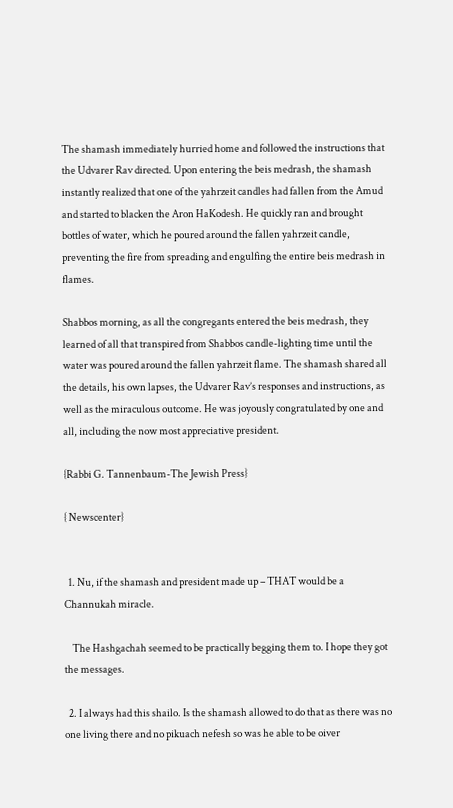The shamash immediately hurried home and followed the instructions that the Udvarer Rav directed. Upon entering the beis medrash, the shamash instantly realized that one of the yahrzeit candles had fallen from the Amud and started to blacken the Aron HaKodesh. He quickly ran and brought bottles of water, which he poured around the fallen yahrzeit candle, preventing the fire from spreading and engulfing the entire beis medrash in flames.

Shabbos morning, as all the congregants entered the beis medrash, they learned of all that transpired from Shabbos candle-lighting time until the water was poured around the fallen yahrzeit flame. The shamash shared all the details, his own lapses, the Udvarer Rav’s responses and instructions, as well as the miraculous outcome. He was joyously congratulated by one and all, including the now most appreciative president.

{Rabbi G. Tannenbaum-The Jewish Press}

{ Newscenter}


  1. Nu, if the shamash and president made up – THAT would be a Channukah miracle.

    The Hashgachah seemed to be practically begging them to. I hope they got the messages.

  2. I always had this shailo. Is the shamash allowed to do that as there was no one living there and no pikuach nefesh so was he able to be oiver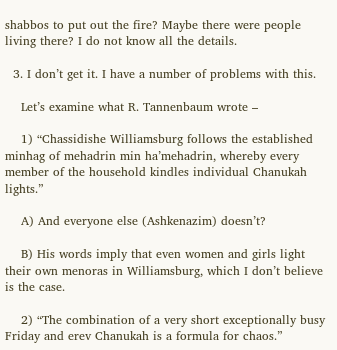shabbos to put out the fire? Maybe there were people living there? I do not know all the details.

  3. I don’t get it. I have a number of problems with this.

    Let’s examine what R. Tannenbaum wrote –

    1) “Chassidishe Williamsburg follows the established minhag of mehadrin min ha’mehadrin, whereby every member of the household kindles individual Chanukah lights.”

    A) And everyone else (Ashkenazim) doesn’t?

    B) His words imply that even women and girls light their own menoras in Williamsburg, which I don’t believe is the case.

    2) “The combination of a very short exceptionally busy Friday and erev Chanukah is a formula for chaos.”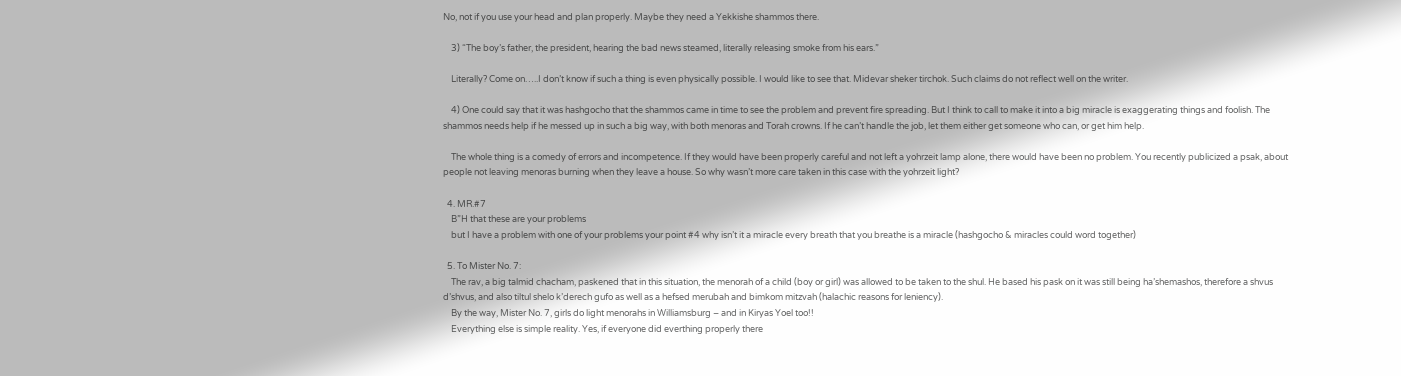No, not if you use your head and plan properly. Maybe they need a Yekkishe shammos there.

    3) “The boy’s father, the president, hearing the bad news steamed, literally releasing smoke from his ears.”

    Literally? Come on…..I don’t know if such a thing is even physically possible. I would like to see that. Midevar sheker tirchok. Such claims do not reflect well on the writer.

    4) One could say that it was hashgocho that the shammos came in time to see the problem and prevent fire spreading. But I think to call to make it into a big miracle is exaggerating things and foolish. The shammos needs help if he messed up in such a big way, with both menoras and Torah crowns. If he can’t handle the job, let them either get someone who can, or get him help.

    The whole thing is a comedy of errors and incompetence. If they would have been properly careful and not left a yohrzeit lamp alone, there would have been no problem. You recently publicized a psak, about people not leaving menoras burning when they leave a house. So why wasn’t more care taken in this case with the yohrzeit light?

  4. MR.#7
    B”H that these are your problems
    but I have a problem with one of your problems your point #4 why isn’t it a miracle every breath that you breathe is a miracle (hashgocho & miracles could word together)

  5. To Mister No. 7:
    The rav, a big talmid chacham, paskened that in this situation, the menorah of a child (boy or girl) was allowed to be taken to the shul. He based his pask on it was still being ha’shemashos, therefore a shvus d’shvus, and also tiltul shelo k’derech gufo as well as a hefsed merubah and bimkom mitzvah (halachic reasons for leniency).
    By the way, Mister No. 7, girls do light menorahs in Williamsburg – and in Kiryas Yoel too!!
    Everything else is simple reality. Yes, if everyone did everthing properly there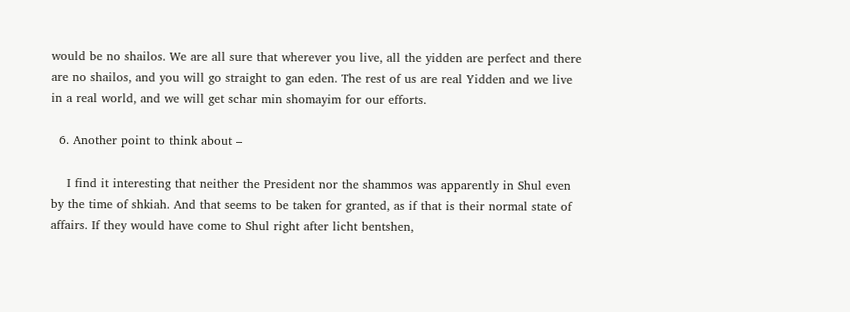would be no shailos. We are all sure that wherever you live, all the yidden are perfect and there are no shailos, and you will go straight to gan eden. The rest of us are real Yidden and we live in a real world, and we will get schar min shomayim for our efforts.

  6. Another point to think about –

    I find it interesting that neither the President nor the shammos was apparently in Shul even by the time of shkiah. And that seems to be taken for granted, as if that is their normal state of affairs. If they would have come to Shul right after licht bentshen,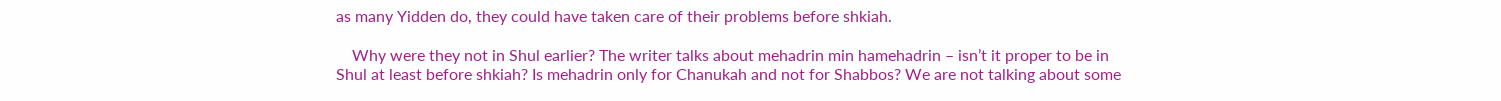as many Yidden do, they could have taken care of their problems before shkiah.

    Why were they not in Shul earlier? The writer talks about mehadrin min hamehadrin – isn’t it proper to be in Shul at least before shkiah? Is mehadrin only for Chanukah and not for Shabbos? We are not talking about some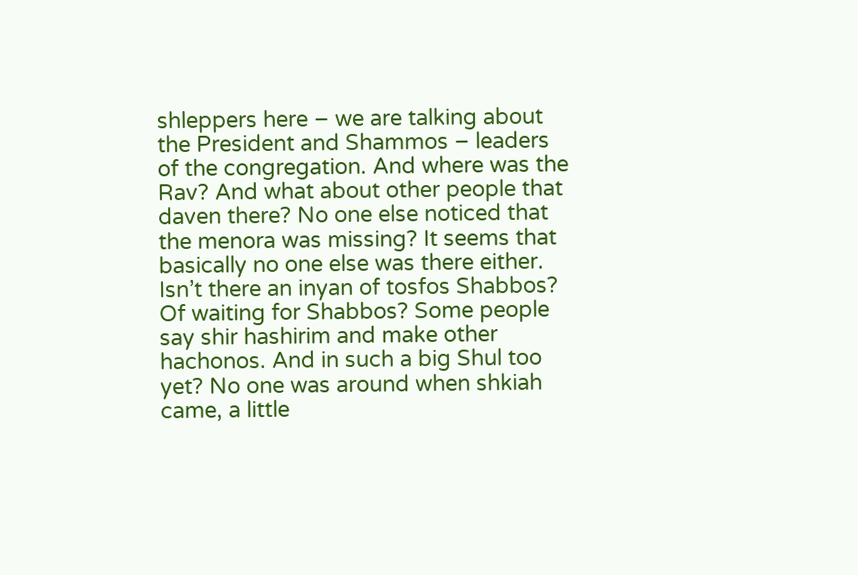shleppers here – we are talking about the President and Shammos – leaders of the congregation. And where was the Rav? And what about other people that daven there? No one else noticed that the menora was missing? It seems that basically no one else was there either. Isn’t there an inyan of tosfos Shabbos? Of waiting for Shabbos? Some people say shir hashirim and make other hachonos. And in such a big Shul too yet? No one was around when shkiah came, a little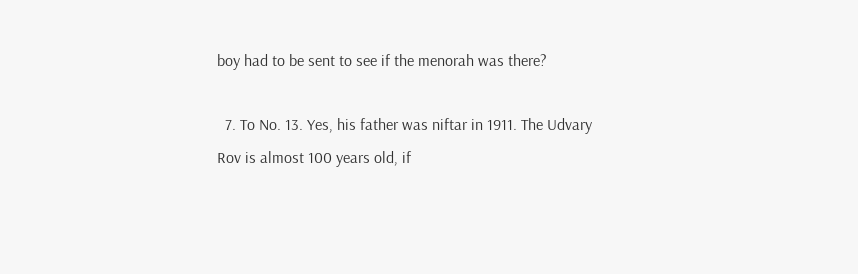boy had to be sent to see if the menorah was there?

  7. To No. 13. Yes, his father was niftar in 1911. The Udvary Rov is almost 100 years old, if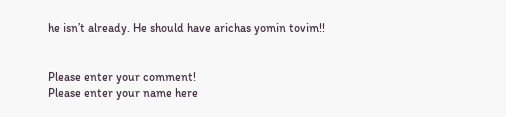he isn’t already. He should have arichas yomin tovim!!


Please enter your comment!
Please enter your name here